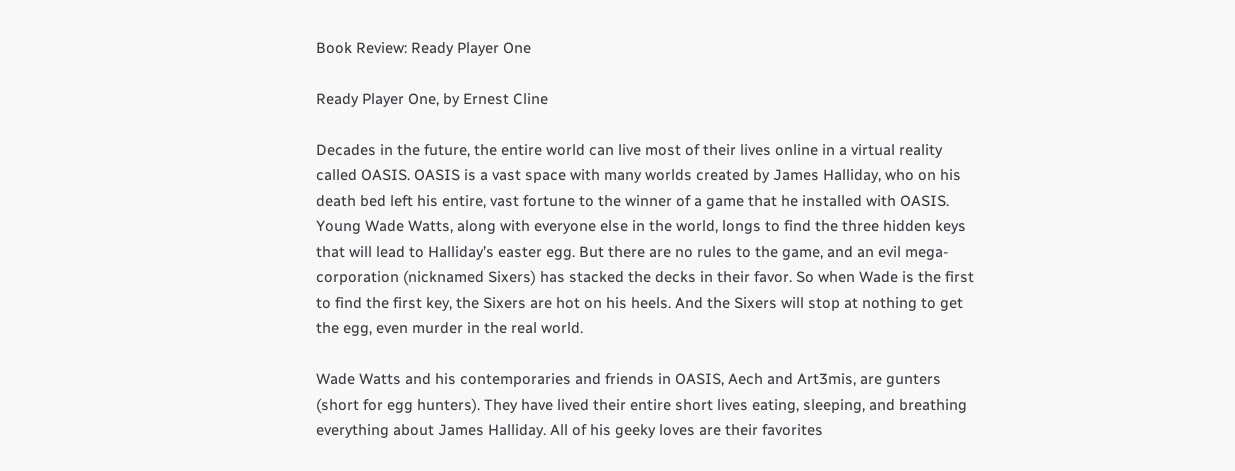Book Review: Ready Player One

Ready Player One, by Ernest Cline

Decades in the future, the entire world can live most of their lives online in a virtual reality called OASIS. OASIS is a vast space with many worlds created by James Halliday, who on his death bed left his entire, vast fortune to the winner of a game that he installed with OASIS. Young Wade Watts, along with everyone else in the world, longs to find the three hidden keys that will lead to Halliday’s easter egg. But there are no rules to the game, and an evil mega-corporation (nicknamed Sixers) has stacked the decks in their favor. So when Wade is the first to find the first key, the Sixers are hot on his heels. And the Sixers will stop at nothing to get the egg, even murder in the real world.

Wade Watts and his contemporaries and friends in OASIS, Aech and Art3mis, are gunters (short for egg hunters). They have lived their entire short lives eating, sleeping, and breathing everything about James Halliday. All of his geeky loves are their favorites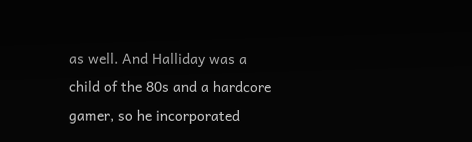as well. And Halliday was a child of the 80s and a hardcore gamer, so he incorporated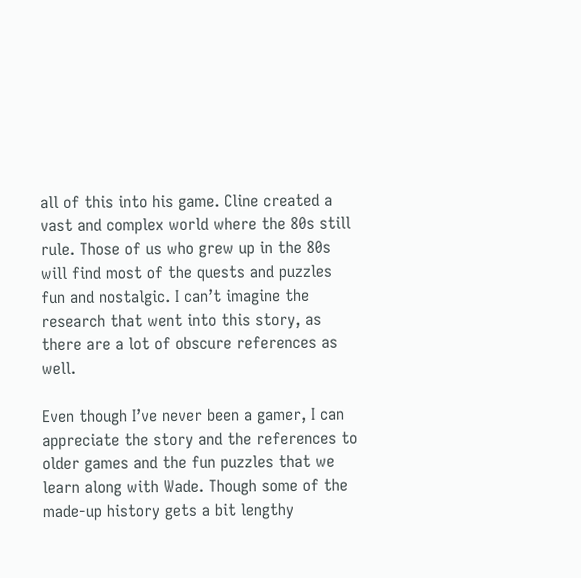all of this into his game. Cline created a vast and complex world where the 80s still rule. Those of us who grew up in the 80s will find most of the quests and puzzles fun and nostalgic. I can’t imagine the research that went into this story, as there are a lot of obscure references as well.

Even though I’ve never been a gamer, I can appreciate the story and the references to older games and the fun puzzles that we learn along with Wade. Though some of the made-up history gets a bit lengthy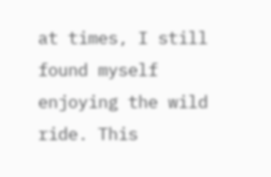at times, I still found myself enjoying the wild ride. This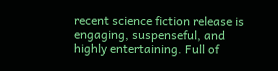recent science fiction release is engaging, suspenseful, and highly entertaining. Full of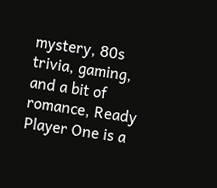mystery, 80s trivia, gaming, and a bit of romance, Ready Player One is a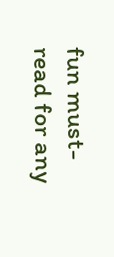fun must-read for any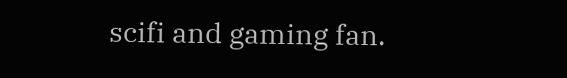scifi and gaming fan.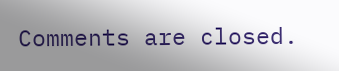Comments are closed.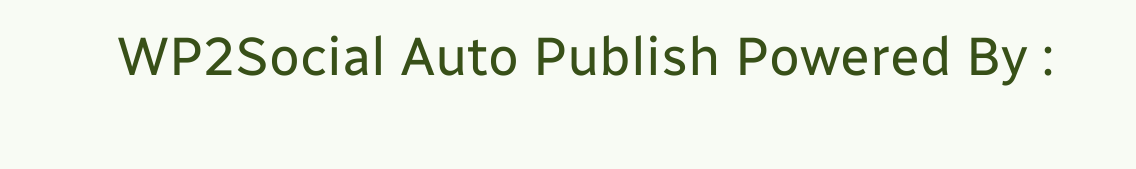WP2Social Auto Publish Powered By :